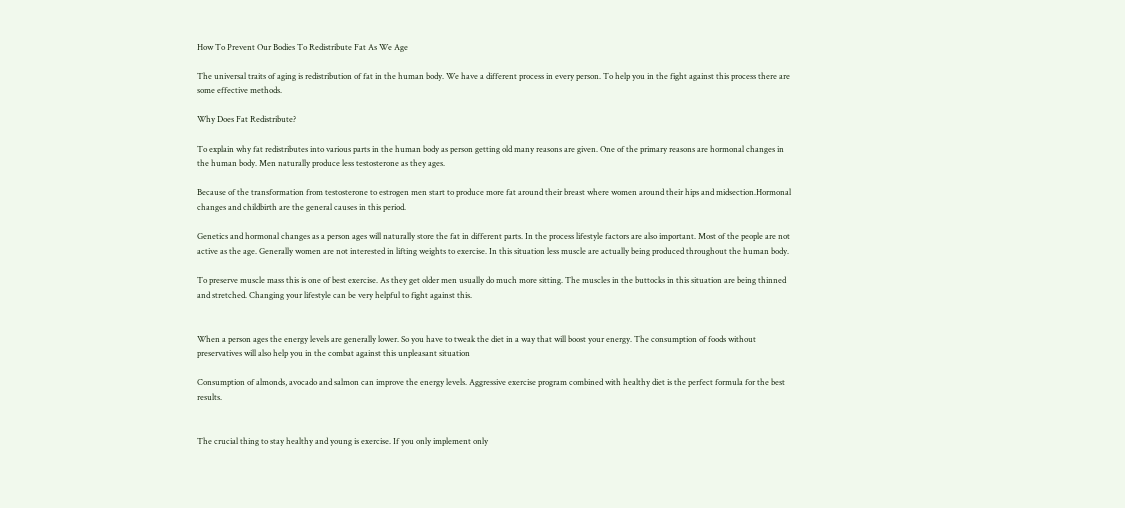How To Prevent Our Bodies To Redistribute Fat As We Age

The universal traits of aging is redistribution of fat in the human body. We have a different process in every person. To help you in the fight against this process there are some effective methods.

Why Does Fat Redistribute?

To explain why fat redistributes into various parts in the human body as person getting old many reasons are given. One of the primary reasons are hormonal changes in the human body. Men naturally produce less testosterone as they ages.

Because of the transformation from testosterone to estrogen men start to produce more fat around their breast where women around their hips and midsection.Hormonal changes and childbirth are the general causes in this period.

Genetics and hormonal changes as a person ages will naturally store the fat in different parts. In the process lifestyle factors are also important. Most of the people are not active as the age. Generally women are not interested in lifting weights to exercise. In this situation less muscle are actually being produced throughout the human body.

To preserve muscle mass this is one of best exercise. As they get older men usually do much more sitting. The muscles in the buttocks in this situation are being thinned and stretched. Changing your lifestyle can be very helpful to fight against this.


When a person ages the energy levels are generally lower. So you have to tweak the diet in a way that will boost your energy. The consumption of foods without preservatives will also help you in the combat against this unpleasant situation

Consumption of almonds, avocado and salmon can improve the energy levels. Aggressive exercise program combined with healthy diet is the perfect formula for the best results.


The crucial thing to stay healthy and young is exercise. If you only implement only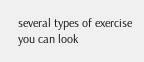several types of exercise you can look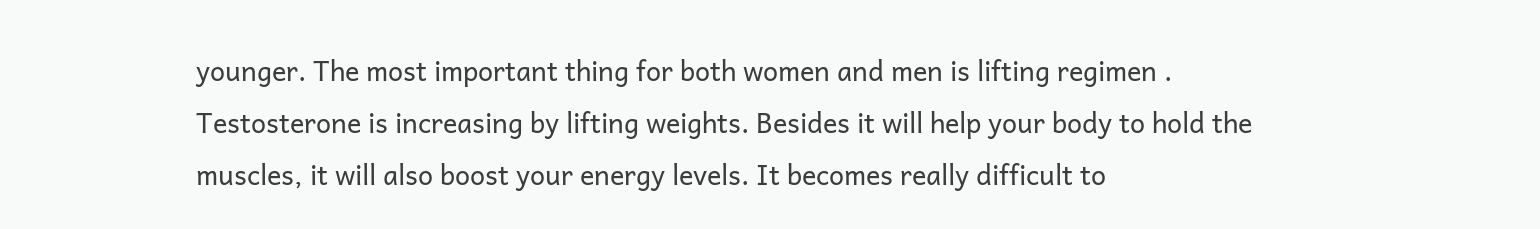younger. The most important thing for both women and men is lifting regimen . Testosterone is increasing by lifting weights. Besides it will help your body to hold the muscles, it will also boost your energy levels. It becomes really difficult to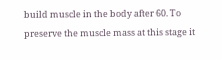build muscle in the body after 60. To preserve the muscle mass at this stage it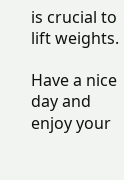is crucial to lift weights.

Have a nice day and enjoy your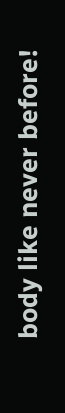body like never before!